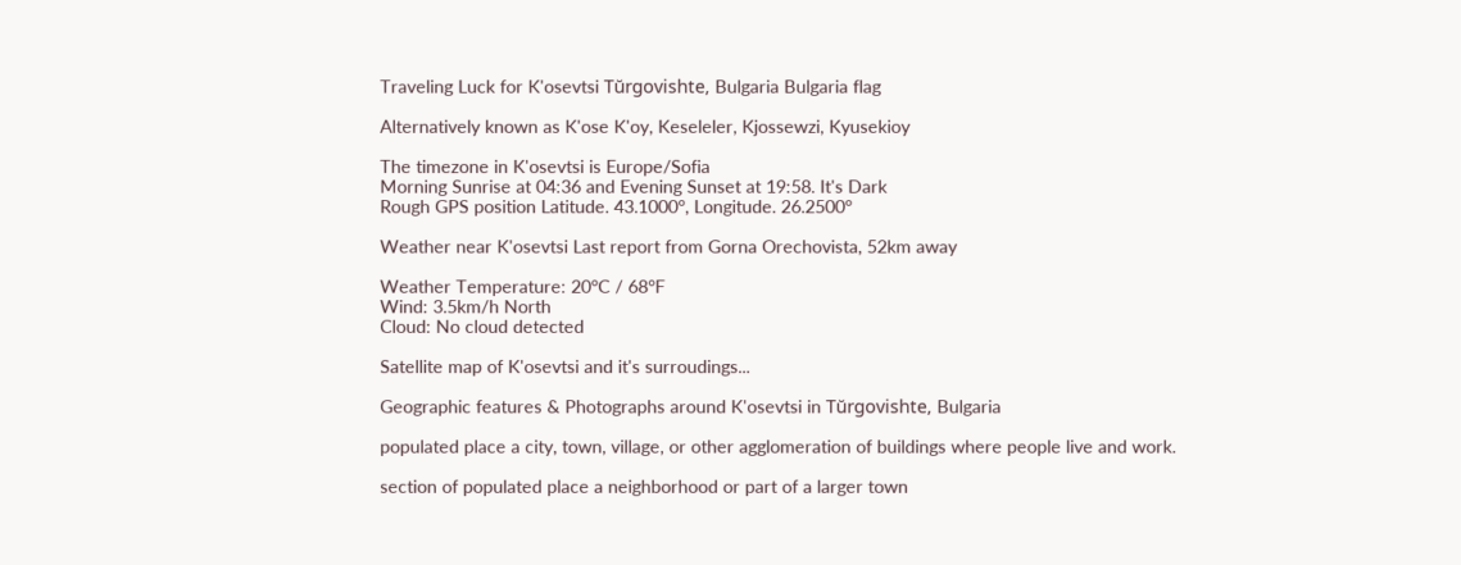Traveling Luck for K'osevtsi Tŭrgovishte, Bulgaria Bulgaria flag

Alternatively known as K'ose K'oy, Keseleler, Kjossewzi, Kyusekioy

The timezone in K'osevtsi is Europe/Sofia
Morning Sunrise at 04:36 and Evening Sunset at 19:58. It's Dark
Rough GPS position Latitude. 43.1000°, Longitude. 26.2500°

Weather near K'osevtsi Last report from Gorna Orechovista, 52km away

Weather Temperature: 20°C / 68°F
Wind: 3.5km/h North
Cloud: No cloud detected

Satellite map of K'osevtsi and it's surroudings...

Geographic features & Photographs around K'osevtsi in Tŭrgovishte, Bulgaria

populated place a city, town, village, or other agglomeration of buildings where people live and work.

section of populated place a neighborhood or part of a larger town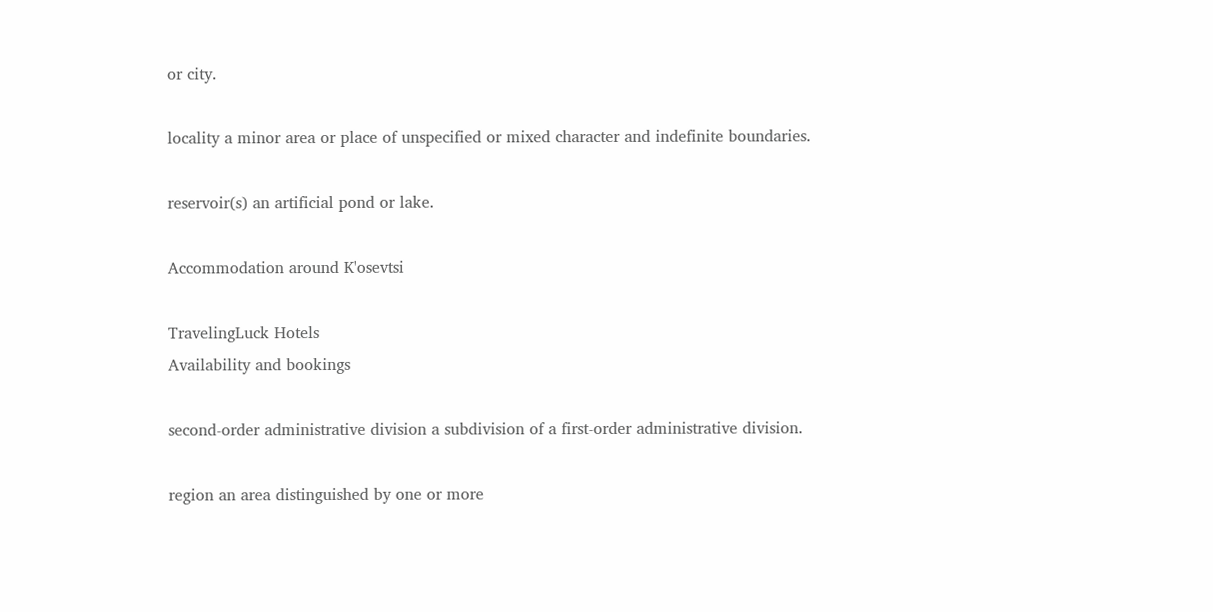or city.

locality a minor area or place of unspecified or mixed character and indefinite boundaries.

reservoir(s) an artificial pond or lake.

Accommodation around K'osevtsi

TravelingLuck Hotels
Availability and bookings

second-order administrative division a subdivision of a first-order administrative division.

region an area distinguished by one or more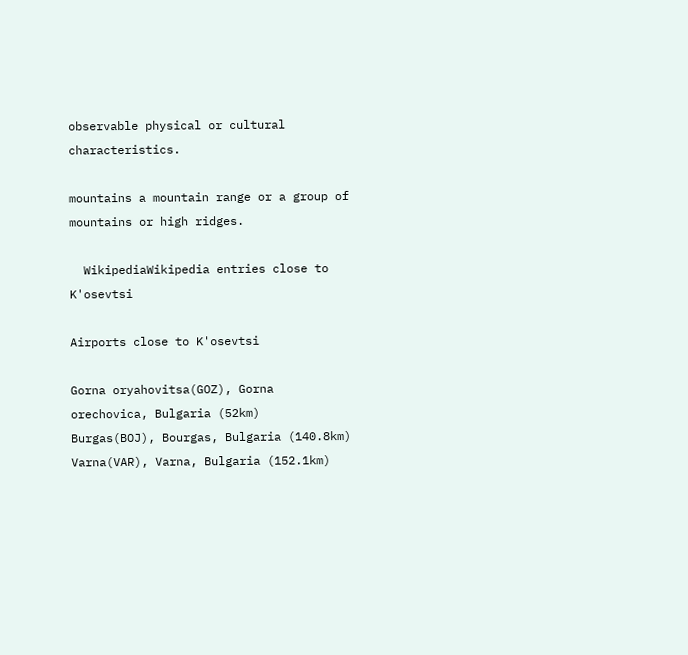observable physical or cultural characteristics.

mountains a mountain range or a group of mountains or high ridges.

  WikipediaWikipedia entries close to K'osevtsi

Airports close to K'osevtsi

Gorna oryahovitsa(GOZ), Gorna orechovica, Bulgaria (52km)
Burgas(BOJ), Bourgas, Bulgaria (140.8km)
Varna(VAR), Varna, Bulgaria (152.1km)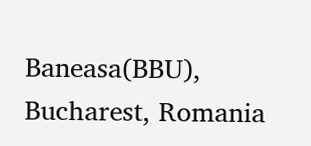Baneasa(BBU), Bucharest, Romania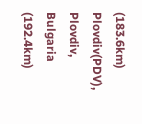(183.6km)
Plovdiv(PDV), Plovdiv, Bulgaria (192.4km)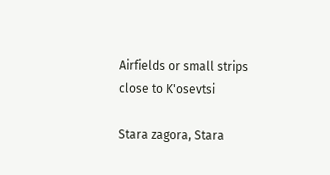Airfields or small strips close to K'osevtsi

Stara zagora, Stara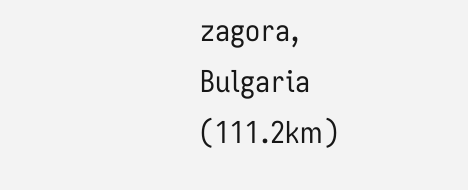zagora, Bulgaria (111.2km)